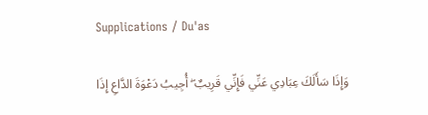Supplications / Du'as

وَإِذَا سَأَلَكَ عِبَادِي عَنِّي فَإِنِّي قَرِيبٌ ۖ أُجِيبُ دَعْوَةَ الدَّاعِ إِذَا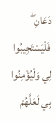دَعَانِ ۖ فَلْيَسْتَجِيبُوا لِي وَلْيُؤْمِنُوا بِي لَعَلَّهُمْ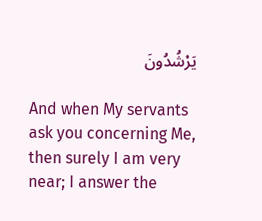يَرْشُدُونَ

And when My servants ask you concerning Me, then surely I am very near; I answer the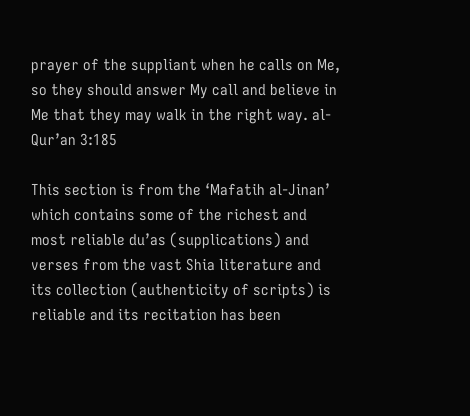prayer of the suppliant when he calls on Me, so they should answer My call and believe in Me that they may walk in the right way. al-Qur’an 3:185

This section is from the ‘Mafatih al-Jinan’ which contains some of the richest and most reliable du’as (supplications) and verses from the vast Shia literature and its collection (authenticity of scripts) is reliable and its recitation has been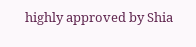highly approved by Shia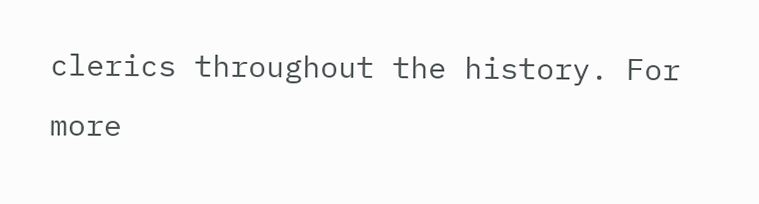clerics throughout the history. For more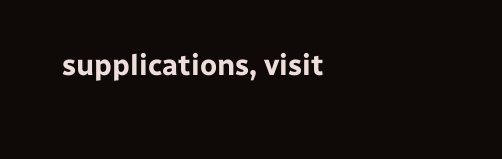supplications, visit